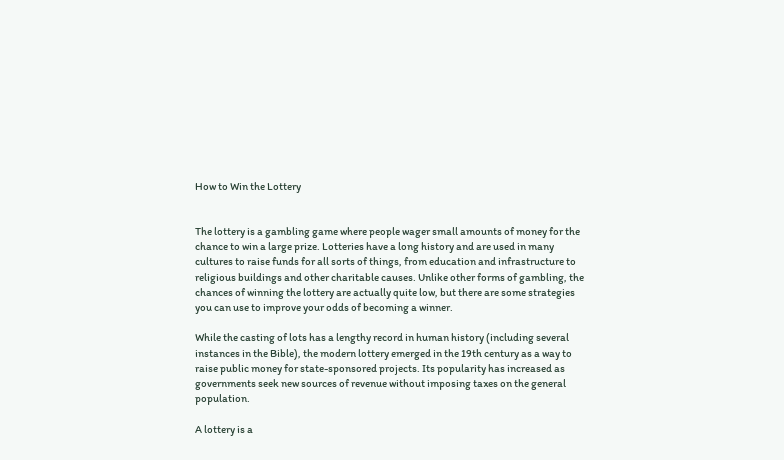How to Win the Lottery


The lottery is a gambling game where people wager small amounts of money for the chance to win a large prize. Lotteries have a long history and are used in many cultures to raise funds for all sorts of things, from education and infrastructure to religious buildings and other charitable causes. Unlike other forms of gambling, the chances of winning the lottery are actually quite low, but there are some strategies you can use to improve your odds of becoming a winner.

While the casting of lots has a lengthy record in human history (including several instances in the Bible), the modern lottery emerged in the 19th century as a way to raise public money for state-sponsored projects. Its popularity has increased as governments seek new sources of revenue without imposing taxes on the general population.

A lottery is a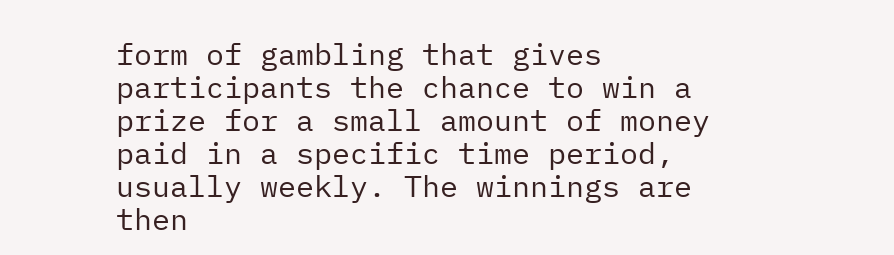form of gambling that gives participants the chance to win a prize for a small amount of money paid in a specific time period, usually weekly. The winnings are then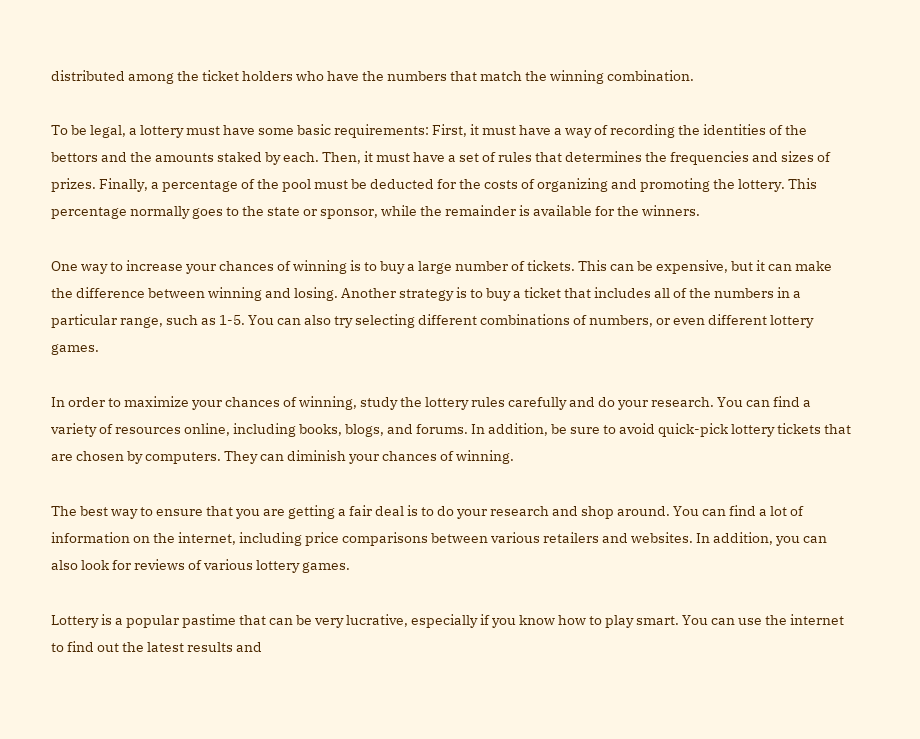distributed among the ticket holders who have the numbers that match the winning combination.

To be legal, a lottery must have some basic requirements: First, it must have a way of recording the identities of the bettors and the amounts staked by each. Then, it must have a set of rules that determines the frequencies and sizes of prizes. Finally, a percentage of the pool must be deducted for the costs of organizing and promoting the lottery. This percentage normally goes to the state or sponsor, while the remainder is available for the winners.

One way to increase your chances of winning is to buy a large number of tickets. This can be expensive, but it can make the difference between winning and losing. Another strategy is to buy a ticket that includes all of the numbers in a particular range, such as 1-5. You can also try selecting different combinations of numbers, or even different lottery games.

In order to maximize your chances of winning, study the lottery rules carefully and do your research. You can find a variety of resources online, including books, blogs, and forums. In addition, be sure to avoid quick-pick lottery tickets that are chosen by computers. They can diminish your chances of winning.

The best way to ensure that you are getting a fair deal is to do your research and shop around. You can find a lot of information on the internet, including price comparisons between various retailers and websites. In addition, you can also look for reviews of various lottery games.

Lottery is a popular pastime that can be very lucrative, especially if you know how to play smart. You can use the internet to find out the latest results and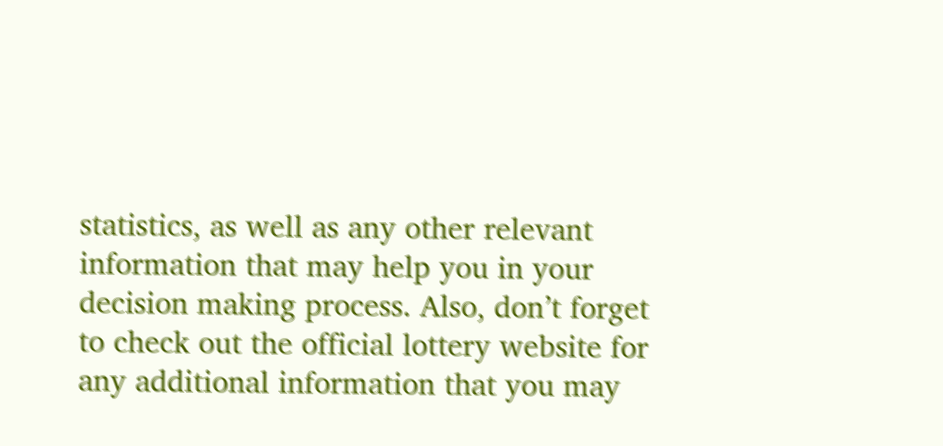statistics, as well as any other relevant information that may help you in your decision making process. Also, don’t forget to check out the official lottery website for any additional information that you may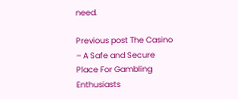need.

Previous post The Casino – A Safe and Secure Place For Gambling Enthusiasts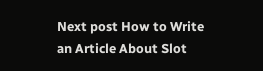Next post How to Write an Article About Slot